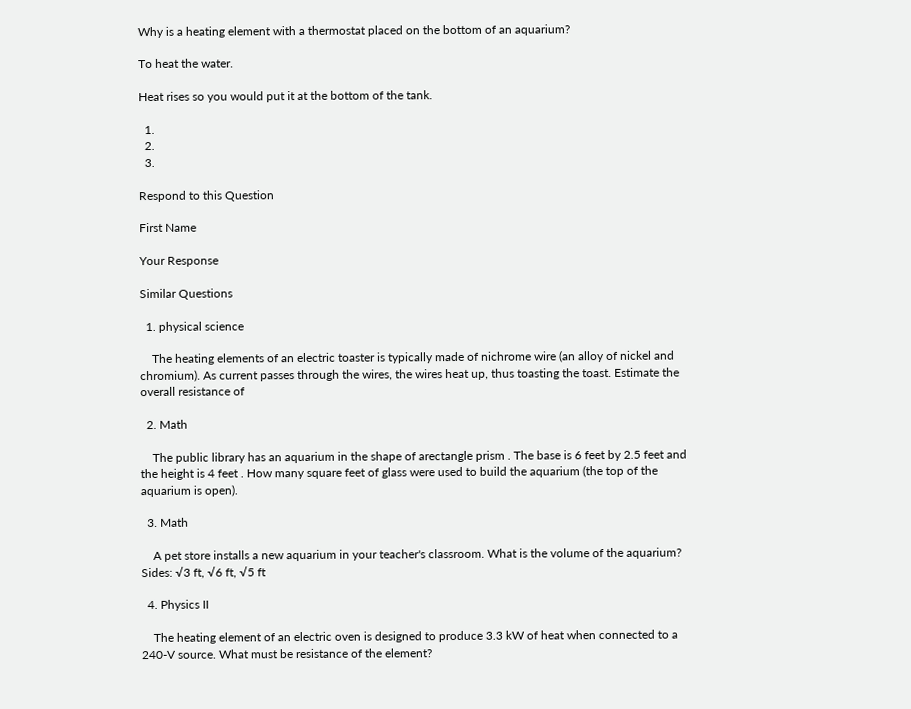Why is a heating element with a thermostat placed on the bottom of an aquarium?

To heat the water.

Heat rises so you would put it at the bottom of the tank.

  1.
  2.
  3.

Respond to this Question

First Name

Your Response

Similar Questions

  1. physical science

    The heating elements of an electric toaster is typically made of nichrome wire (an alloy of nickel and chromium). As current passes through the wires, the wires heat up, thus toasting the toast. Estimate the overall resistance of

  2. Math

    The public library has an aquarium in the shape of arectangle prism . The base is 6 feet by 2.5 feet and the height is 4 feet . How many square feet of glass were used to build the aquarium (the top of the aquarium is open).

  3. Math

    A pet store installs a new aquarium in your teacher's classroom. What is the volume of the aquarium? Sides: √3 ft, √6 ft, √5 ft

  4. Physics II

    The heating element of an electric oven is designed to produce 3.3 kW of heat when connected to a 240-V source. What must be resistance of the element?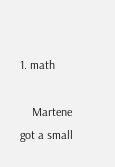1. math

    Martene got a small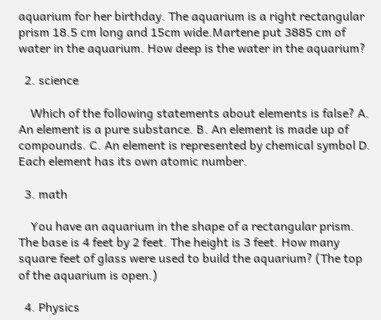aquarium for her birthday. The aquarium is a right rectangular prism 18.5 cm long and 15cm wide.Martene put 3885 cm of water in the aquarium. How deep is the water in the aquarium?

  2. science

    Which of the following statements about elements is false? A. An element is a pure substance. B. An element is made up of compounds. C. An element is represented by chemical symbol D. Each element has its own atomic number.

  3. math

    You have an aquarium in the shape of a rectangular prism. The base is 4 feet by 2 feet. The height is 3 feet. How many square feet of glass were used to build the aquarium? (The top of the aquarium is open.)

  4. Physics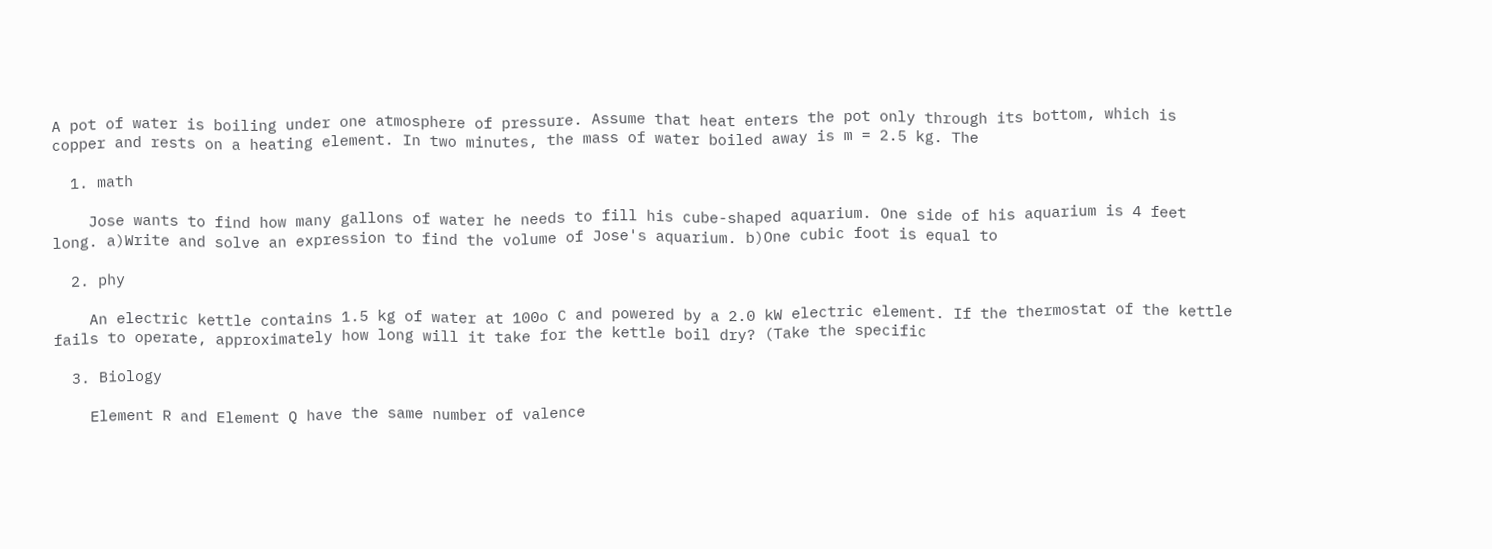A pot of water is boiling under one atmosphere of pressure. Assume that heat enters the pot only through its bottom, which is copper and rests on a heating element. In two minutes, the mass of water boiled away is m = 2.5 kg. The

  1. math

    Jose wants to find how many gallons of water he needs to fill his cube-shaped aquarium. One side of his aquarium is 4 feet long. a)Write and solve an expression to find the volume of Jose's aquarium. b)One cubic foot is equal to

  2. phy

    An electric kettle contains 1.5 kg of water at 100o C and powered by a 2.0 kW electric element. If the thermostat of the kettle fails to operate, approximately how long will it take for the kettle boil dry? (Take the specific

  3. Biology

    Element R and Element Q have the same number of valence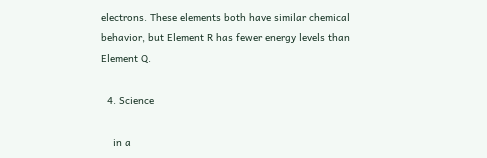electrons. These elements both have similar chemical behavior, but Element R has fewer energy levels than Element Q.

  4. Science

    in a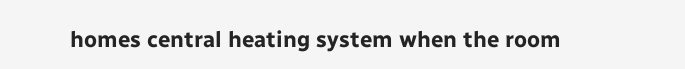homes central heating system when the room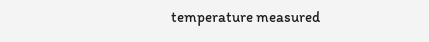temperature measured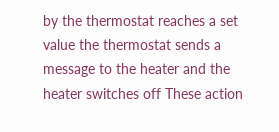by the thermostat reaches a set value the thermostat sends a message to the heater and the heater switches off These action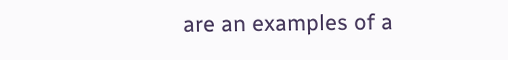are an examples of a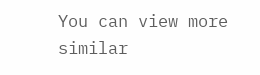You can view more similar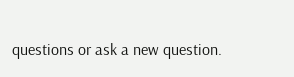questions or ask a new question.